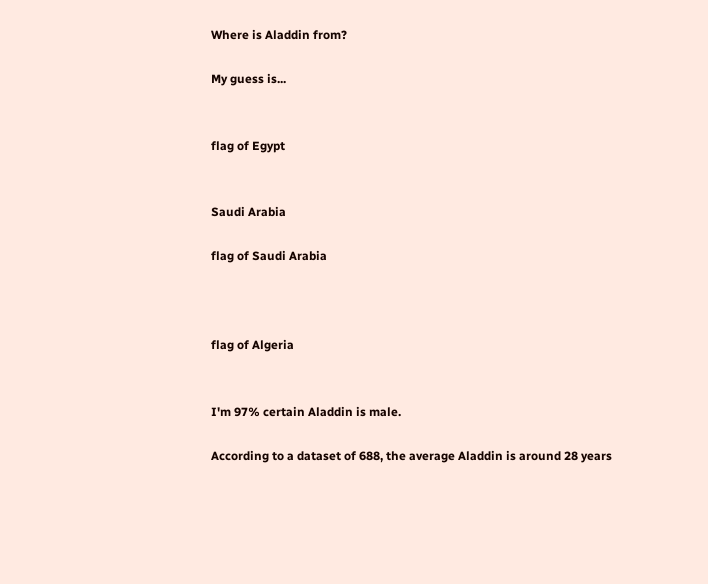Where is Aladdin from?

My guess is...


flag of Egypt


Saudi Arabia

flag of Saudi Arabia



flag of Algeria


I'm 97% certain Aladdin is male.

According to a dataset of 688, the average Aladdin is around 28 years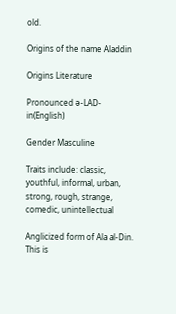old.

Origins of the name Aladdin

Origins Literature

Pronounced ə-LAD-in(English)

Gender Masculine

Traits include: classic, youthful, informal, urban, strong, rough, strange, comedic, unintellectual

Anglicized form of Ala al-Din. This is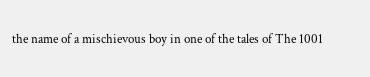the name of a mischievous boy in one of the tales of The 1001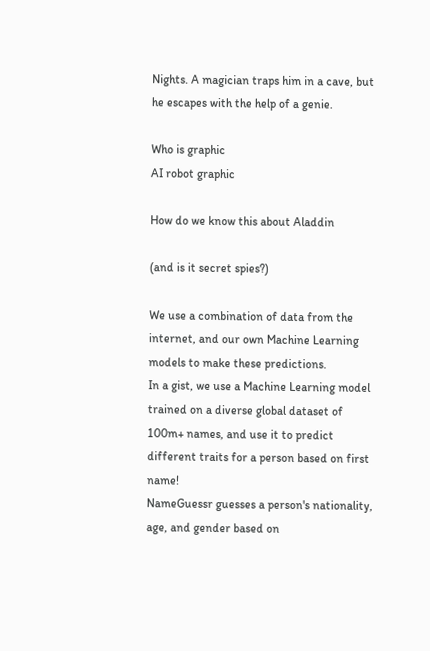Nights. A magician traps him in a cave, but he escapes with the help of a genie.

Who is graphic
AI robot graphic

How do we know this about Aladdin

(and is it secret spies?)

We use a combination of data from the internet, and our own Machine Learning models to make these predictions.
In a gist, we use a Machine Learning model trained on a diverse global dataset of 100m+ names, and use it to predict different traits for a person based on first name!
NameGuessr guesses a person's nationality, age, and gender based on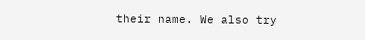their name. We also try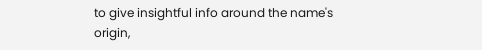to give insightful info around the name's origin,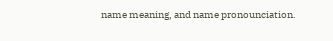name meaning, and name pronounciation.